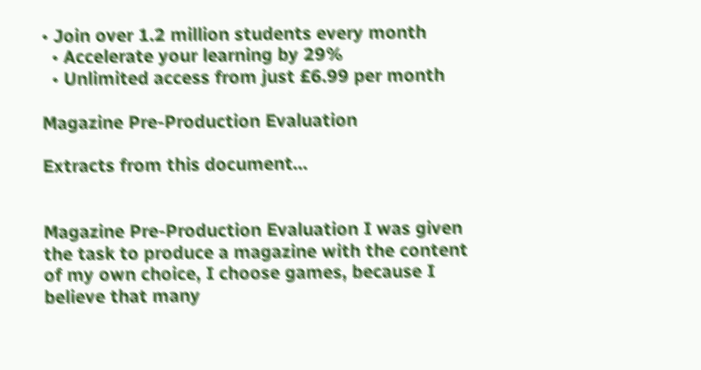• Join over 1.2 million students every month
  • Accelerate your learning by 29%
  • Unlimited access from just £6.99 per month

Magazine Pre-Production Evaluation

Extracts from this document...


Magazine Pre-Production Evaluation I was given the task to produce a magazine with the content of my own choice, I choose games, because I believe that many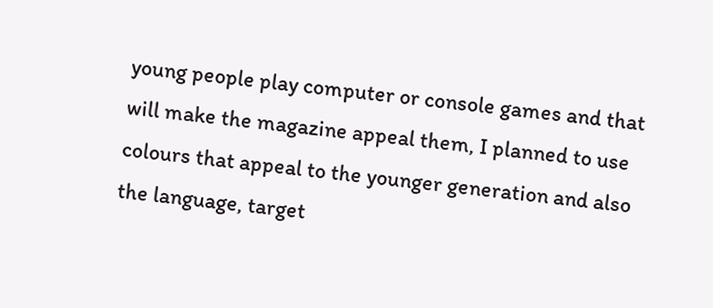young people play computer or console games and that will make the magazine appeal them, I planned to use colours that appeal to the younger generation and also the language, target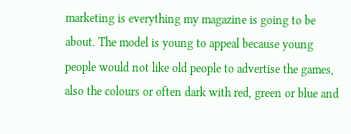marketing is everything my magazine is going to be about. The model is young to appeal because young people would not like old people to advertise the games, also the colours or often dark with red, green or blue and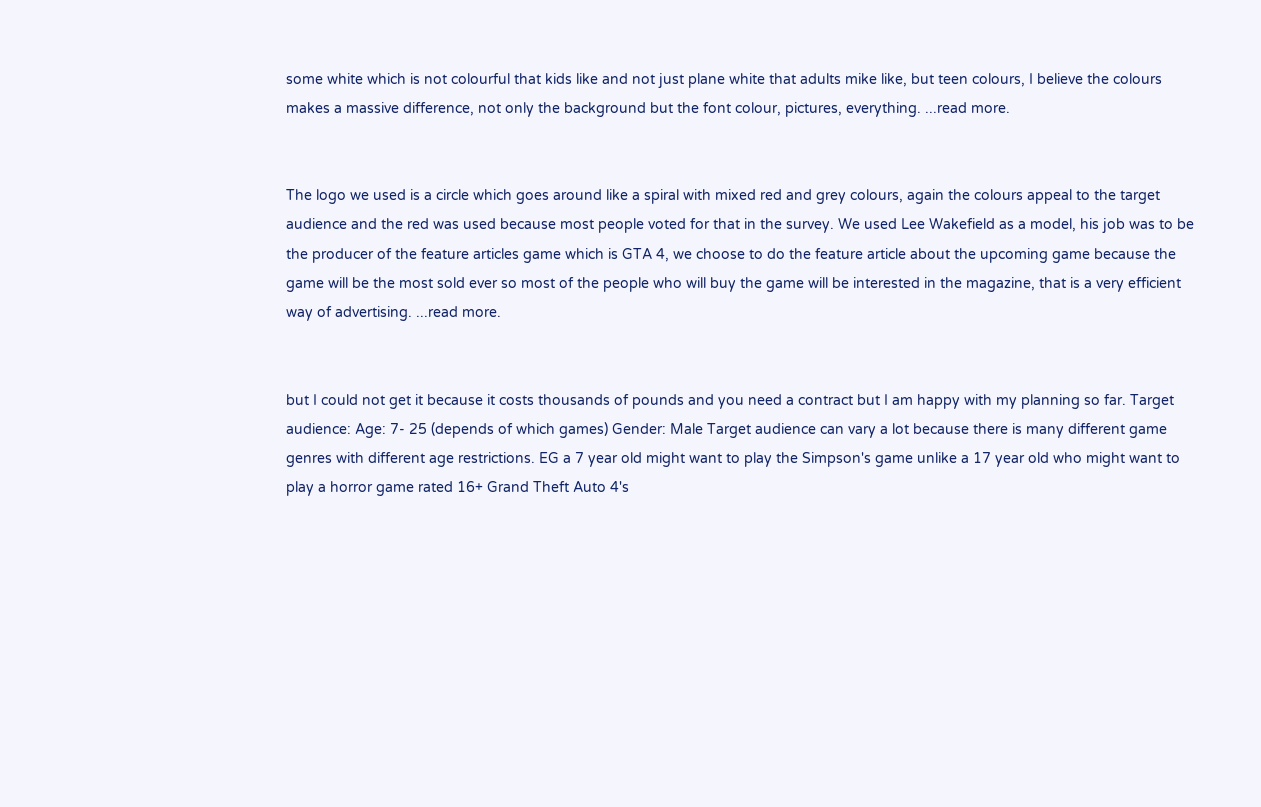some white which is not colourful that kids like and not just plane white that adults mike like, but teen colours, I believe the colours makes a massive difference, not only the background but the font colour, pictures, everything. ...read more.


The logo we used is a circle which goes around like a spiral with mixed red and grey colours, again the colours appeal to the target audience and the red was used because most people voted for that in the survey. We used Lee Wakefield as a model, his job was to be the producer of the feature articles game which is GTA 4, we choose to do the feature article about the upcoming game because the game will be the most sold ever so most of the people who will buy the game will be interested in the magazine, that is a very efficient way of advertising. ...read more.


but I could not get it because it costs thousands of pounds and you need a contract but I am happy with my planning so far. Target audience: Age: 7- 25 (depends of which games) Gender: Male Target audience can vary a lot because there is many different game genres with different age restrictions. EG a 7 year old might want to play the Simpson's game unlike a 17 year old who might want to play a horror game rated 16+ Grand Theft Auto 4's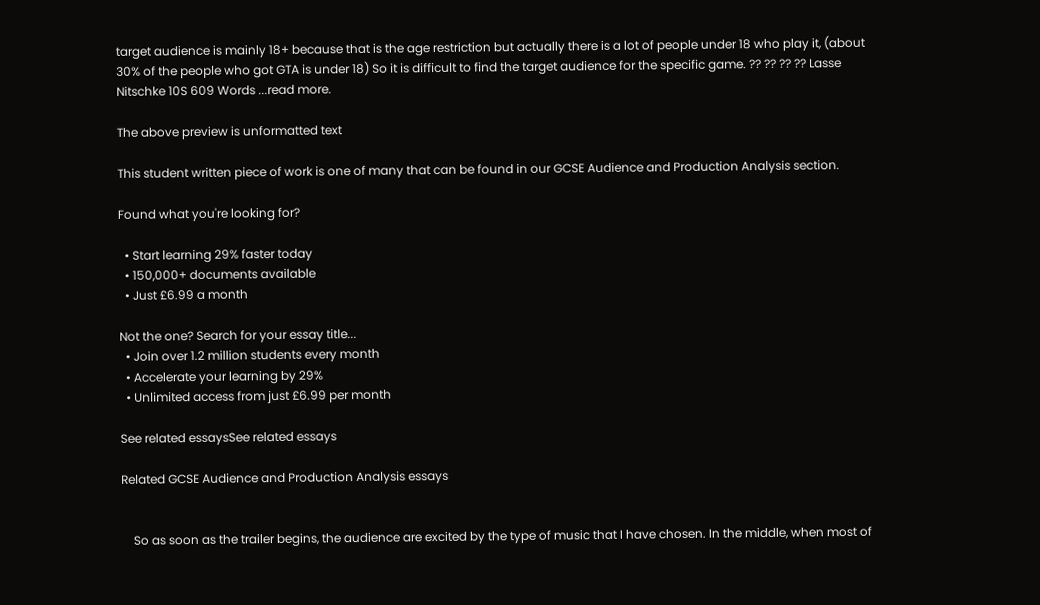target audience is mainly 18+ because that is the age restriction but actually there is a lot of people under 18 who play it, (about 30% of the people who got GTA is under 18) So it is difficult to find the target audience for the specific game. ?? ?? ?? ?? Lasse Nitschke 10S 609 Words ...read more.

The above preview is unformatted text

This student written piece of work is one of many that can be found in our GCSE Audience and Production Analysis section.

Found what you're looking for?

  • Start learning 29% faster today
  • 150,000+ documents available
  • Just £6.99 a month

Not the one? Search for your essay title...
  • Join over 1.2 million students every month
  • Accelerate your learning by 29%
  • Unlimited access from just £6.99 per month

See related essaysSee related essays

Related GCSE Audience and Production Analysis essays


    So as soon as the trailer begins, the audience are excited by the type of music that I have chosen. In the middle, when most of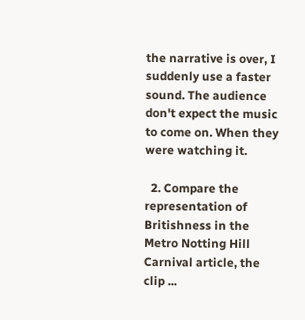the narrative is over, I suddenly use a faster sound. The audience don't expect the music to come on. When they were watching it.

  2. Compare the representation of Britishness in the Metro Notting Hill Carnival article, the clip ...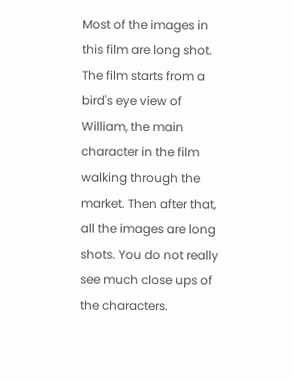Most of the images in this film are long shot. The film starts from a bird's eye view of William, the main character in the film walking through the market. Then after that, all the images are long shots. You do not really see much close ups of the characters.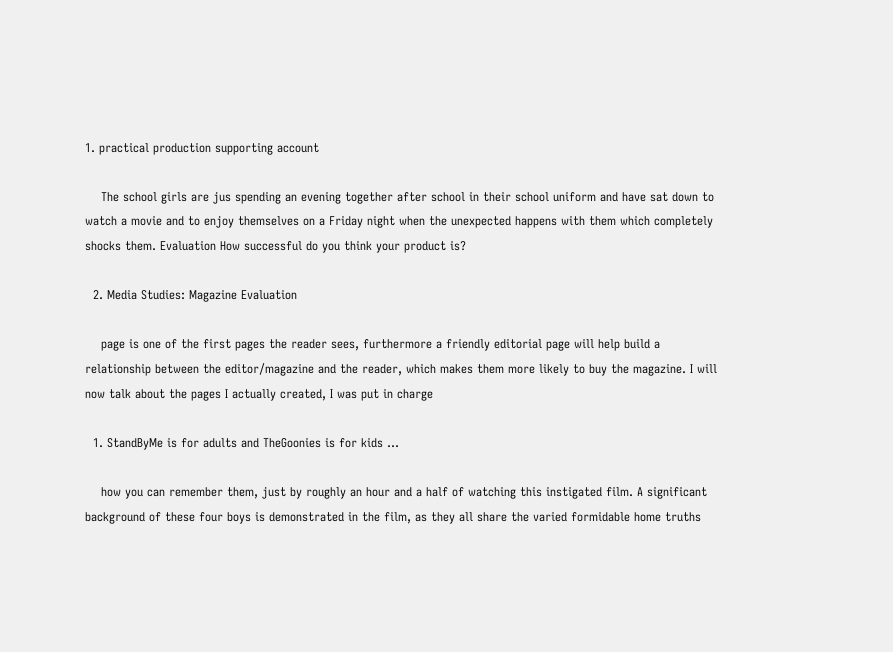1. practical production supporting account

    The school girls are jus spending an evening together after school in their school uniform and have sat down to watch a movie and to enjoy themselves on a Friday night when the unexpected happens with them which completely shocks them. Evaluation How successful do you think your product is?

  2. Media Studies: Magazine Evaluation

    page is one of the first pages the reader sees, furthermore a friendly editorial page will help build a relationship between the editor/magazine and the reader, which makes them more likely to buy the magazine. I will now talk about the pages I actually created, I was put in charge

  1. StandByMe is for adults and TheGoonies is for kids ...

    how you can remember them, just by roughly an hour and a half of watching this instigated film. A significant background of these four boys is demonstrated in the film, as they all share the varied formidable home truths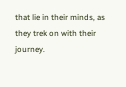that lie in their minds, as they trek on with their journey.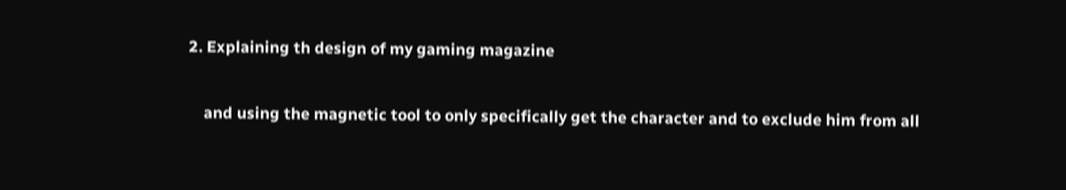2. Explaining th design of my gaming magazine

    and using the magnetic tool to only specifically get the character and to exclude him from all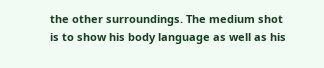the other surroundings. The medium shot is to show his body language as well as his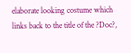elaborate looking costume which links back to the title of the ?Doc?,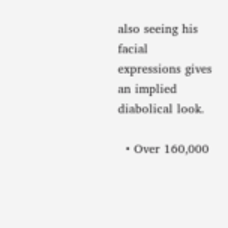also seeing his facial expressions gives an implied diabolical look.

  • Over 160,000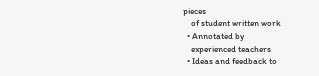pieces
    of student written work
  • Annotated by
    experienced teachers
  • Ideas and feedback to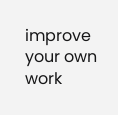improve your own work